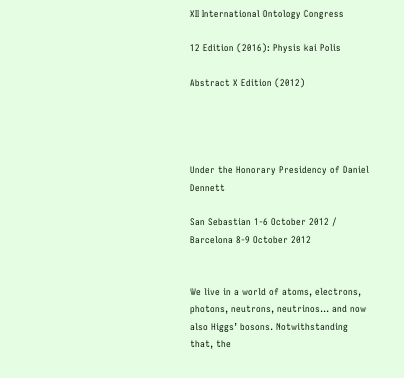XII International Ontology Congress

12 Edition (2016): Physis kai Polis

Abstract X Edition (2012)




Under the Honorary Presidency of Daniel Dennett

San Sebastian 1-6 October 2012 / Barcelona 8-9 October 2012


We live in a world of atoms, electrons, photons, neutrons, neutrinos… and now also Higgs’ bosons. Notwithstanding that, the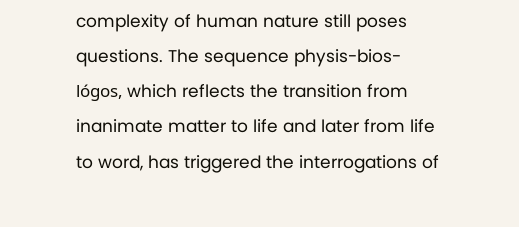complexity of human nature still poses questions. The sequence physis-bios-lógos, which reflects the transition from inanimate matter to life and later from life to word, has triggered the interrogations of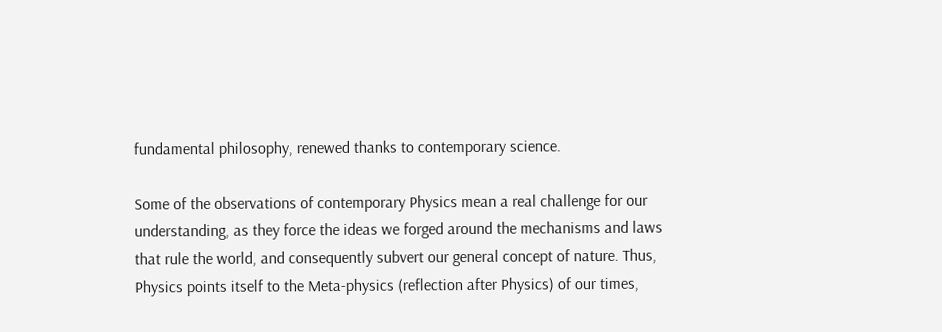fundamental philosophy, renewed thanks to contemporary science.

Some of the observations of contemporary Physics mean a real challenge for our understanding, as they force the ideas we forged around the mechanisms and laws that rule the world, and consequently subvert our general concept of nature. Thus, Physics points itself to the Meta-physics (reflection after Physics) of our times,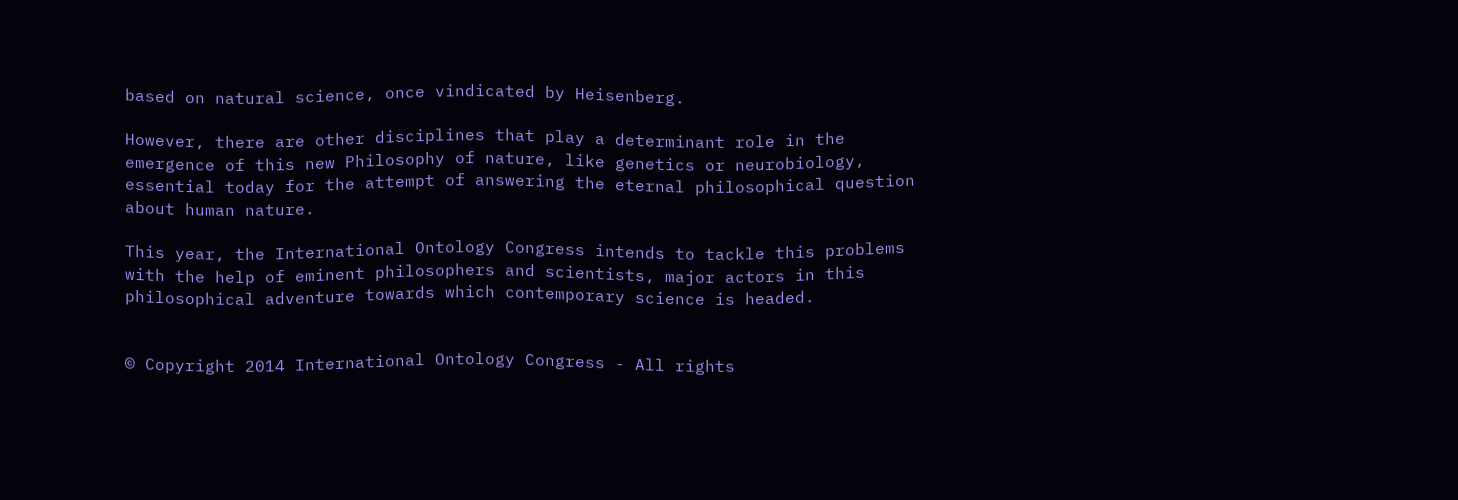based on natural science, once vindicated by Heisenberg.

However, there are other disciplines that play a determinant role in the emergence of this new Philosophy of nature, like genetics or neurobiology, essential today for the attempt of answering the eternal philosophical question about human nature.

This year, the International Ontology Congress intends to tackle this problems with the help of eminent philosophers and scientists, major actors in this philosophical adventure towards which contemporary science is headed.


© Copyright 2014 International Ontology Congress - All rights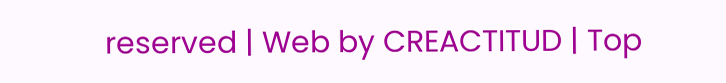reserved | Web by CREACTITUD | Top